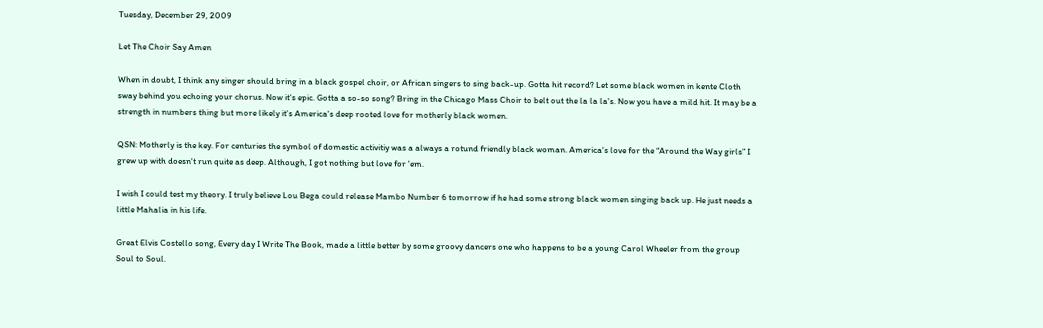Tuesday, December 29, 2009

Let The Choir Say Amen

When in doubt, I think any singer should bring in a black gospel choir, or African singers to sing back-up. Gotta hit record? Let some black women in kente Cloth sway behind you echoing your chorus. Now it's epic. Gotta a so-so song? Bring in the Chicago Mass Choir to belt out the la la la's. Now you have a mild hit. It may be a strength in numbers thing but more likely it's America's deep rooted love for motherly black women.

QSN: Motherly is the key. For centuries the symbol of domestic activitiy was a always a rotund friendly black woman. America's love for the “Around the Way girls” I grew up with doesn't run quite as deep. Although, I got nothing but love for 'em.

I wish I could test my theory. I truly believe Lou Bega could release Mambo Number 6 tomorrow if he had some strong black women singing back up. He just needs a little Mahalia in his life.

Great Elvis Costello song, Every day I Write The Book, made a little better by some groovy dancers one who happens to be a young Carol Wheeler from the group Soul to Soul.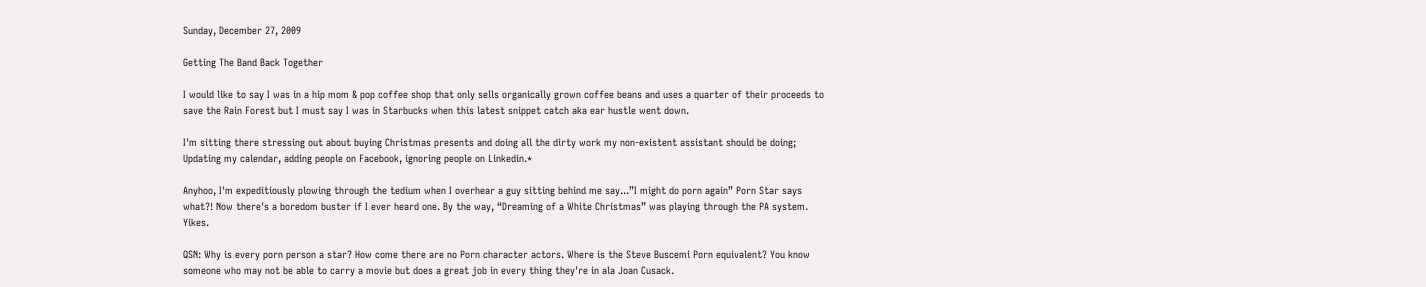Sunday, December 27, 2009

Getting The Band Back Together

I would like to say I was in a hip mom & pop coffee shop that only sells organically grown coffee beans and uses a quarter of their proceeds to save the Rain Forest but I must say I was in Starbucks when this latest snippet catch aka ear hustle went down.

I'm sitting there stressing out about buying Christmas presents and doing all the dirty work my non-existent assistant should be doing; Updating my calendar, adding people on Facebook, ignoring people on Linkedin.*

Anyhoo, I'm expeditiously plowing through the tedium when I overhear a guy sitting behind me say...”I might do porn again” Porn Star says what?! Now there's a boredom buster if I ever heard one. By the way, “Dreaming of a White Christmas” was playing through the PA system. Yikes.

QSN: Why is every porn person a star? How come there are no Porn character actors. Where is the Steve Buscemi Porn equivalent? You know someone who may not be able to carry a movie but does a great job in every thing they're in ala Joan Cusack.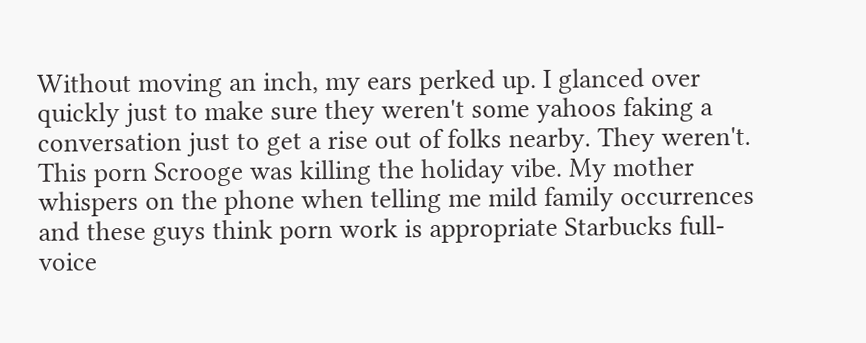Without moving an inch, my ears perked up. I glanced over quickly just to make sure they weren't some yahoos faking a conversation just to get a rise out of folks nearby. They weren't. This porn Scrooge was killing the holiday vibe. My mother whispers on the phone when telling me mild family occurrences and these guys think porn work is appropriate Starbucks full-voice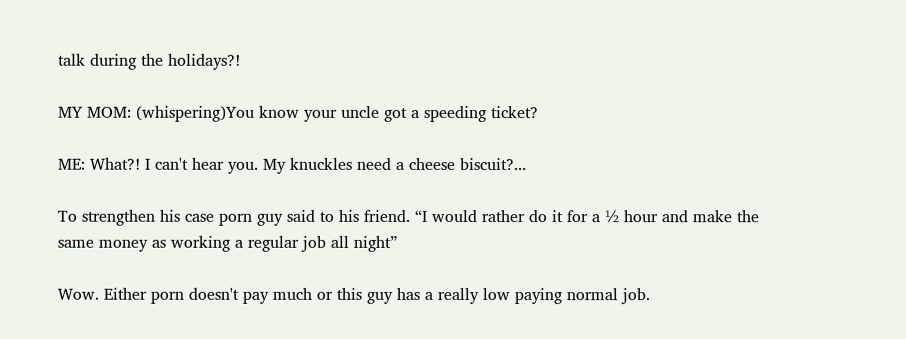talk during the holidays?!

MY MOM: (whispering)You know your uncle got a speeding ticket?

ME: What?! I can't hear you. My knuckles need a cheese biscuit?...

To strengthen his case porn guy said to his friend. “I would rather do it for a ½ hour and make the same money as working a regular job all night”

Wow. Either porn doesn't pay much or this guy has a really low paying normal job.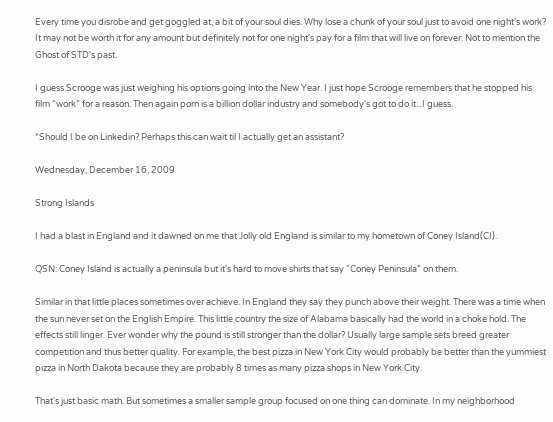Every time you disrobe and get goggled at, a bit of your soul dies. Why lose a chunk of your soul just to avoid one night's work? It may not be worth it for any amount but definitely not for one night's pay for a film that will live on forever. Not to mention the Ghost of STD's past.

I guess Scrooge was just weighing his options going into the New Year. I just hope Scrooge remembers that he stopped his film “work” for a reason. Then again porn is a billion dollar industry and somebody's got to do it...I guess.

*Should I be on Linkedin? Perhaps this can wait til I actually get an assistant?

Wednesday, December 16, 2009

Strong Islands

I had a blast in England and it dawned on me that Jolly old England is similar to my hometown of Coney Island(CI).

QSN: Coney Island is actually a peninsula but it's hard to move shirts that say “Coney Peninsula” on them.

Similar in that little places sometimes over achieve. In England they say they punch above their weight. There was a time when the sun never set on the English Empire. This little country the size of Alabama basically had the world in a choke hold. The effects still linger. Ever wonder why the pound is still stronger than the dollar? Usually large sample sets breed greater competition and thus better quality. For example, the best pizza in New York City would probably be better than the yummiest pizza in North Dakota because they are probably 8 times as many pizza shops in New York City.

That's just basic math. But sometimes a smaller sample group focused on one thing can dominate. In my neighborhood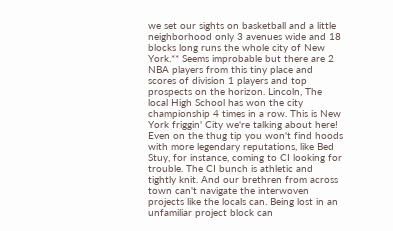we set our sights on basketball and a little neighborhood only 3 avenues wide and 18 blocks long runs the whole city of New York.** Seems improbable but there are 2 NBA players from this tiny place and scores of division 1 players and top prospects on the horizon. Lincoln, The local High School has won the city championship 4 times in a row. This is New York friggin' City we're talking about here! Even on the thug tip you won't find hoods with more legendary reputations, like Bed Stuy, for instance, coming to CI looking for trouble. The CI bunch is athletic and tightly knit. And our brethren from across town can't navigate the interwoven projects like the locals can. Being lost in an unfamiliar project block can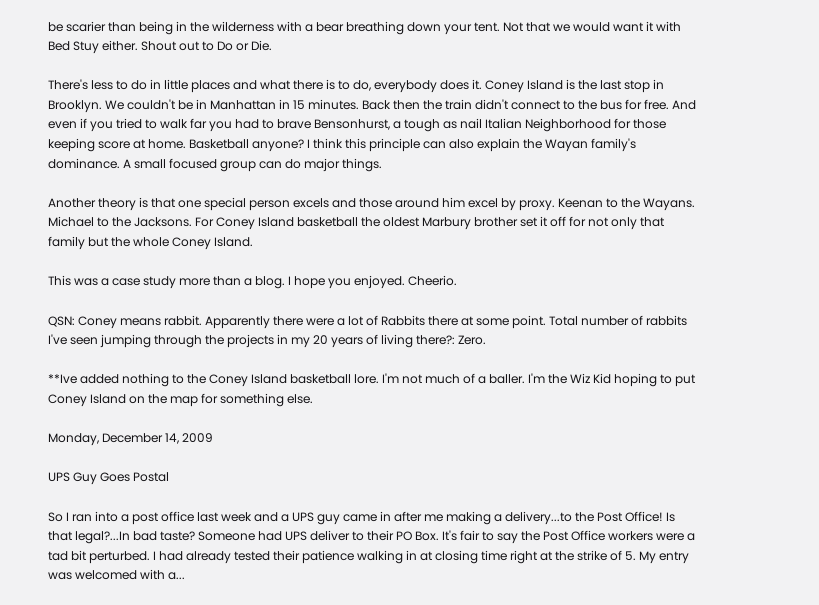be scarier than being in the wilderness with a bear breathing down your tent. Not that we would want it with Bed Stuy either. Shout out to Do or Die.

There's less to do in little places and what there is to do, everybody does it. Coney Island is the last stop in Brooklyn. We couldn't be in Manhattan in 15 minutes. Back then the train didn't connect to the bus for free. And even if you tried to walk far you had to brave Bensonhurst, a tough as nail Italian Neighborhood for those keeping score at home. Basketball anyone? I think this principle can also explain the Wayan family's dominance. A small focused group can do major things.

Another theory is that one special person excels and those around him excel by proxy. Keenan to the Wayans. Michael to the Jacksons. For Coney Island basketball the oldest Marbury brother set it off for not only that family but the whole Coney Island.

This was a case study more than a blog. I hope you enjoyed. Cheerio.

QSN: Coney means rabbit. Apparently there were a lot of Rabbits there at some point. Total number of rabbits I've seen jumping through the projects in my 20 years of living there?: Zero.

**Ive added nothing to the Coney Island basketball lore. I'm not much of a baller. I'm the Wiz Kid hoping to put Coney Island on the map for something else.

Monday, December 14, 2009

UPS Guy Goes Postal

So I ran into a post office last week and a UPS guy came in after me making a delivery...to the Post Office! Is that legal?...In bad taste? Someone had UPS deliver to their PO Box. It's fair to say the Post Office workers were a tad bit perturbed. I had already tested their patience walking in at closing time right at the strike of 5. My entry was welcomed with a...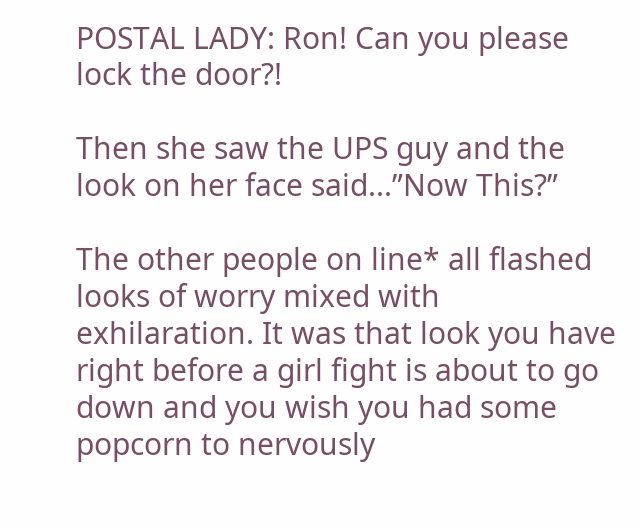POSTAL LADY: Ron! Can you please lock the door?!

Then she saw the UPS guy and the look on her face said...”Now This?”

The other people on line* all flashed looks of worry mixed with exhilaration. It was that look you have right before a girl fight is about to go down and you wish you had some popcorn to nervously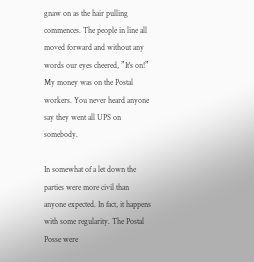gnaw on as the hair pulling commences. The people in line all moved forward and without any words our eyes cheered, ”It's on!” My money was on the Postal workers. You never heard anyone say they went all UPS on somebody.

In somewhat of a let down the parties were more civil than anyone expected. In fact, it happens with some regularity. The Postal Posse were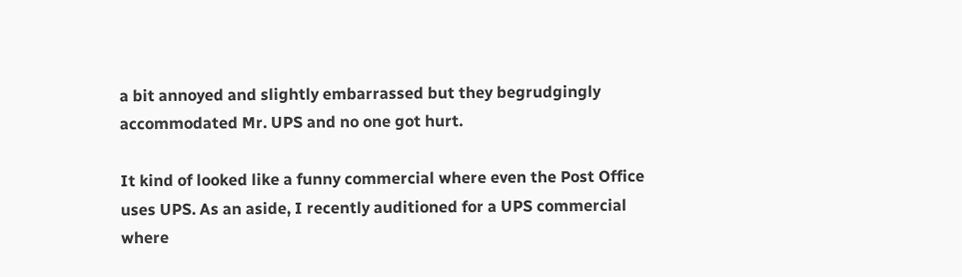a bit annoyed and slightly embarrassed but they begrudgingly accommodated Mr. UPS and no one got hurt.

It kind of looked like a funny commercial where even the Post Office uses UPS. As an aside, I recently auditioned for a UPS commercial where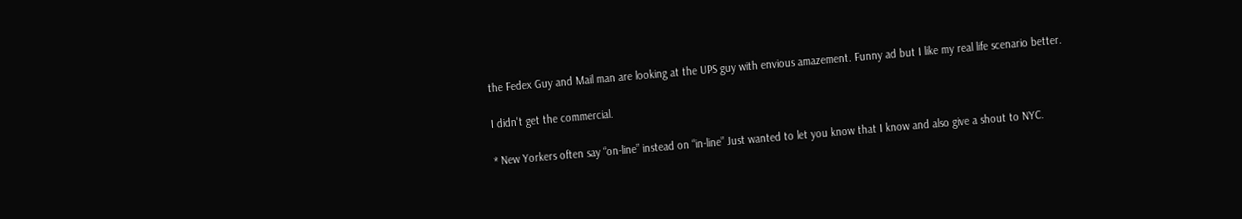the Fedex Guy and Mail man are looking at the UPS guy with envious amazement. Funny ad but I like my real life scenario better.

I didn't get the commercial.

* New Yorkers often say “on-line” instead on “in-line” Just wanted to let you know that I know and also give a shout to NYC.